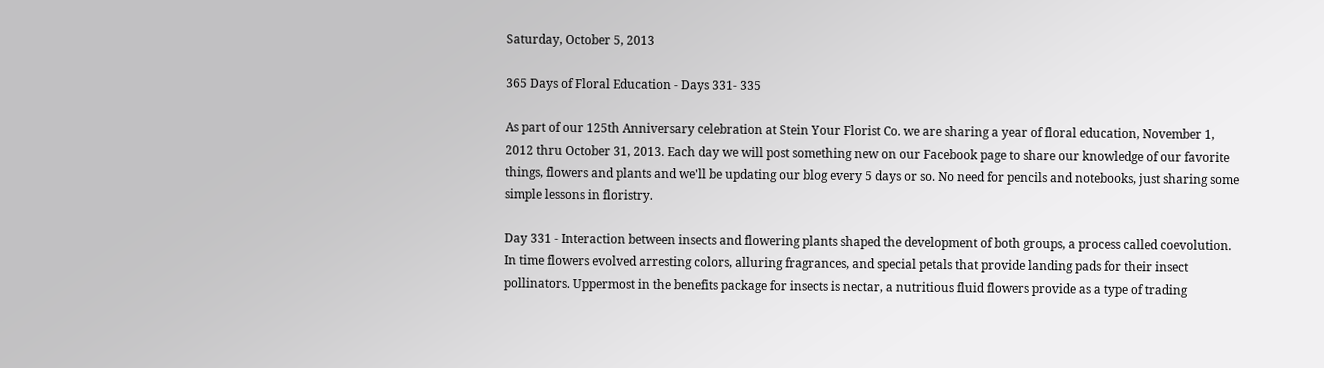Saturday, October 5, 2013

365 Days of Floral Education - Days 331- 335

As part of our 125th Anniversary celebration at Stein Your Florist Co. we are sharing a year of floral education, November 1, 2012 thru October 31, 2013. Each day we will post something new on our Facebook page to share our knowledge of our favorite things, flowers and plants and we'll be updating our blog every 5 days or so. No need for pencils and notebooks, just sharing some simple lessons in floristry.

Day 331 - Interaction between insects and flowering plants shaped the development of both groups, a process called coevolution. In time flowers evolved arresting colors, alluring fragrances, and special petals that provide landing pads for their insect pollinators. Uppermost in the benefits package for insects is nectar, a nutritious fluid flowers provide as a type of trading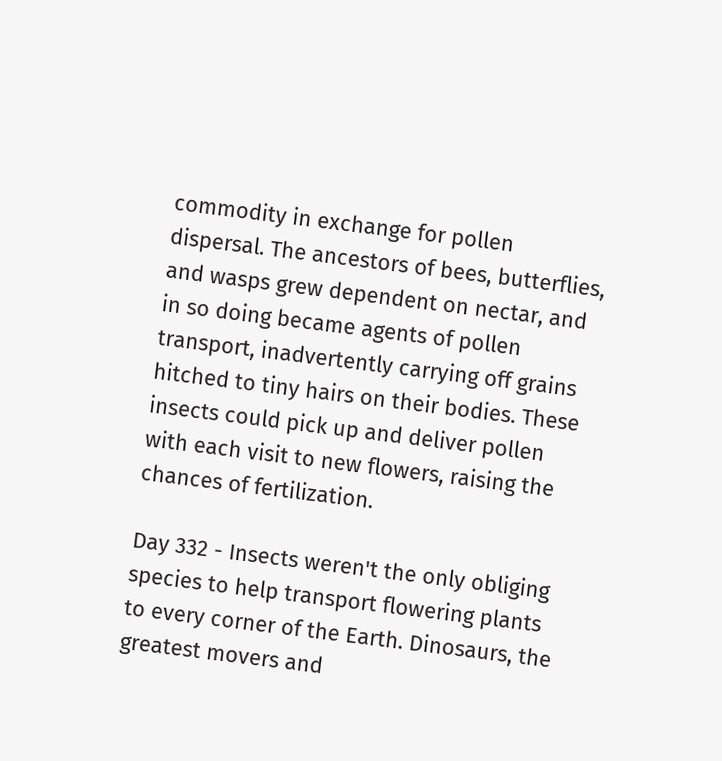commodity in exchange for pollen dispersal. The ancestors of bees, butterflies, and wasps grew dependent on nectar, and in so doing became agents of pollen transport, inadvertently carrying off grains hitched to tiny hairs on their bodies. These insects could pick up and deliver pollen with each visit to new flowers, raising the chances of fertilization.

Day 332 - Insects weren't the only obliging species to help transport flowering plants to every corner of the Earth. Dinosaurs, the greatest movers and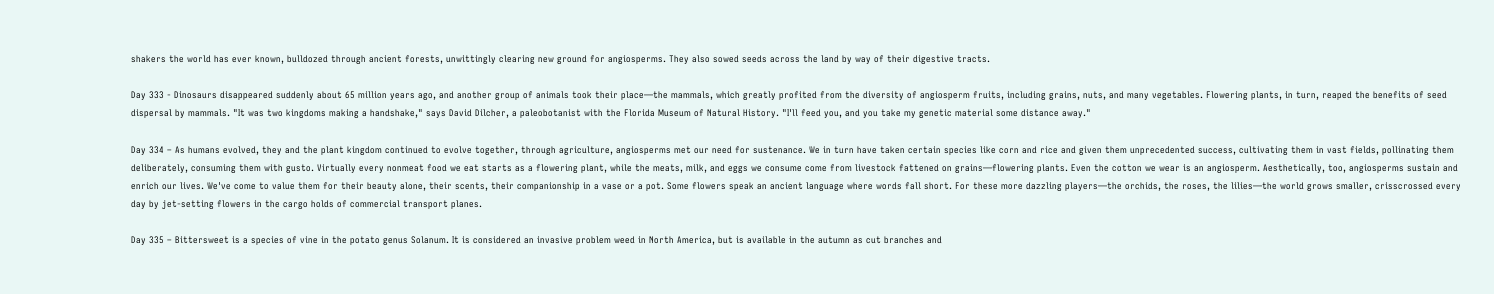shakers the world has ever known, bulldozed through ancient forests, unwittingly clearing new ground for angiosperms. They also sowed seeds across the land by way of their digestive tracts.

Day 333 - Dinosaurs disappeared suddenly about 65 million years ago, and another group of animals took their place—the mammals, which greatly profited from the diversity of angiosperm fruits, including grains, nuts, and many vegetables. Flowering plants, in turn, reaped the benefits of seed dispersal by mammals. "It was two kingdoms making a handshake," says David Dilcher, a paleobotanist with the Florida Museum of Natural History. "I'll feed you, and you take my genetic material some distance away."

Day 334 – As humans evolved, they and the plant kingdom continued to evolve together, through agriculture, angiosperms met our need for sustenance. We in turn have taken certain species like corn and rice and given them unprecedented success, cultivating them in vast fields, pollinating them deliberately, consuming them with gusto. Virtually every nonmeat food we eat starts as a flowering plant, while the meats, milk, and eggs we consume come from livestock fattened on grains—flowering plants. Even the cotton we wear is an angiosperm. Aesthetically, too, angiosperms sustain and enrich our lives. We've come to value them for their beauty alone, their scents, their companionship in a vase or a pot. Some flowers speak an ancient language where words fall short. For these more dazzling players—the orchids, the roses, the lilies—the world grows smaller, crisscrossed every day by jet-setting flowers in the cargo holds of commercial transport planes.

Day 335 – Bittersweet is a species of vine in the potato genus Solanum. It is considered an invasive problem weed in North America, but is available in the autumn as cut branches and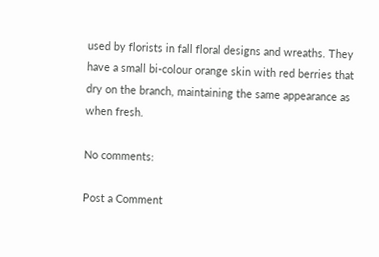used by florists in fall floral designs and wreaths. They have a small bi-colour orange skin with red berries that dry on the branch, maintaining the same appearance as when fresh.

No comments:

Post a Comment